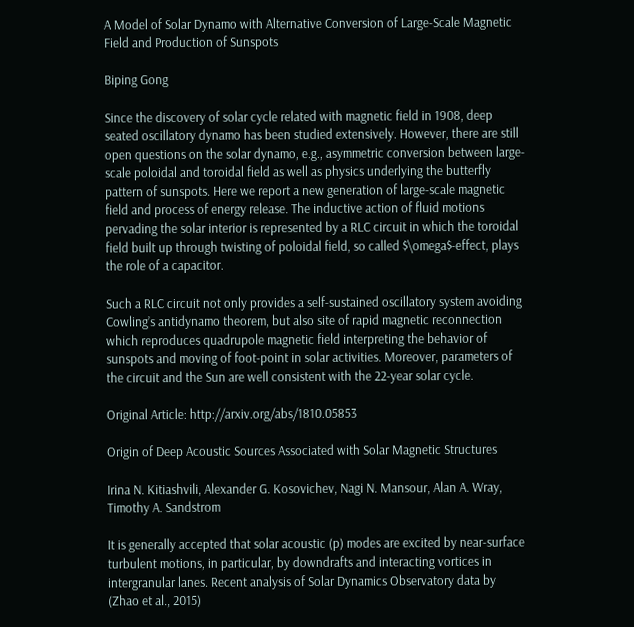A Model of Solar Dynamo with Alternative Conversion of Large-Scale Magnetic Field and Production of Sunspots

Biping Gong

Since the discovery of solar cycle related with magnetic field in 1908, deep seated oscillatory dynamo has been studied extensively. However, there are still open questions on the solar dynamo, e.g., asymmetric conversion between large-scale poloidal and toroidal field as well as physics underlying the butterfly pattern of sunspots. Here we report a new generation of large-scale magnetic field and process of energy release. The inductive action of fluid motions pervading the solar interior is represented by a RLC circuit in which the toroidal field built up through twisting of poloidal field, so called $\omega$-effect, plays the role of a capacitor.

Such a RLC circuit not only provides a self-sustained oscillatory system avoiding Cowling’s antidynamo theorem, but also site of rapid magnetic reconnection which reproduces quadrupole magnetic field interpreting the behavior of sunspots and moving of foot-point in solar activities. Moreover, parameters of the circuit and the Sun are well consistent with the 22-year solar cycle.

Original Article: http://arxiv.org/abs/1810.05853

Origin of Deep Acoustic Sources Associated with Solar Magnetic Structures

Irina N. Kitiashvili, Alexander G. Kosovichev, Nagi N. Mansour, Alan A. Wray, Timothy A. Sandstrom

It is generally accepted that solar acoustic (p) modes are excited by near-surface turbulent motions, in particular, by downdrafts and interacting vortices in intergranular lanes. Recent analysis of Solar Dynamics Observatory data by (Zhao et al., 2015)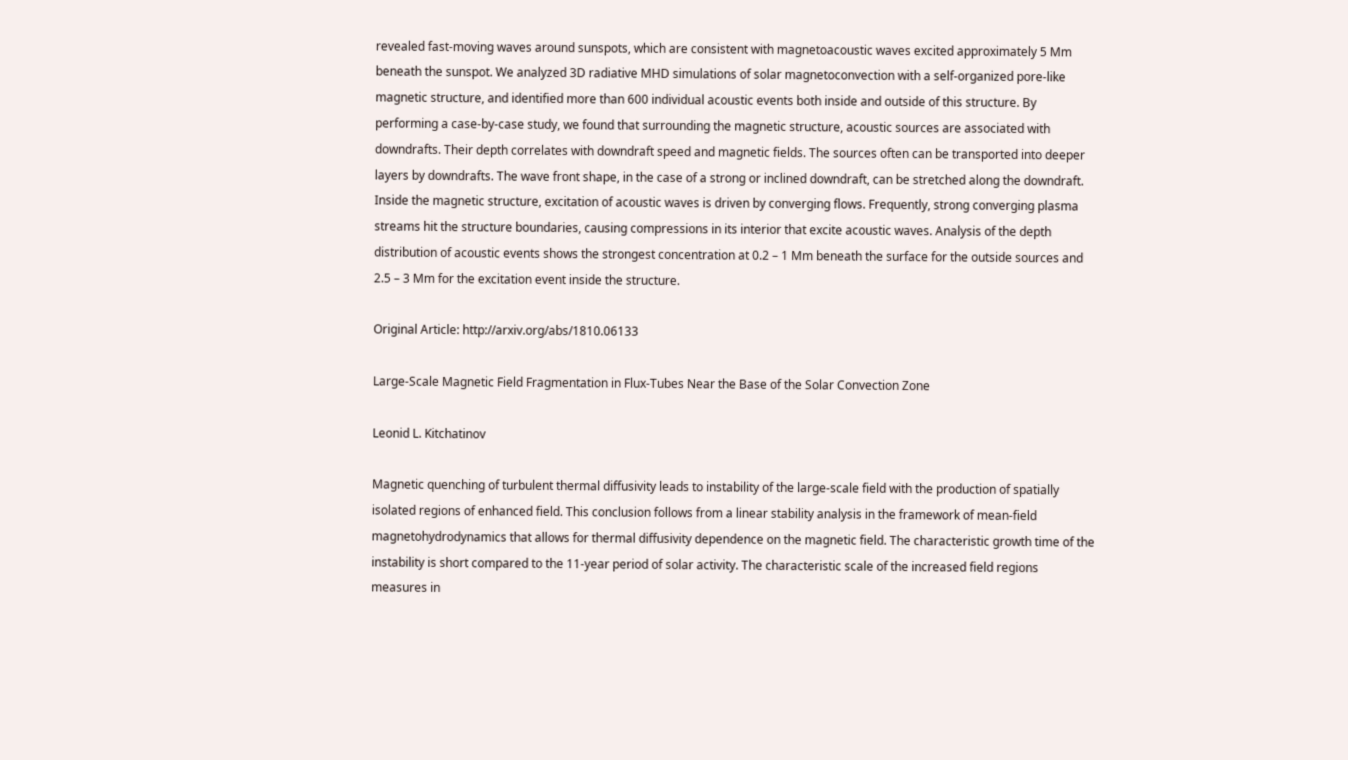revealed fast-moving waves around sunspots, which are consistent with magnetoacoustic waves excited approximately 5 Mm beneath the sunspot. We analyzed 3D radiative MHD simulations of solar magnetoconvection with a self-organized pore-like magnetic structure, and identified more than 600 individual acoustic events both inside and outside of this structure. By performing a case-by-case study, we found that surrounding the magnetic structure, acoustic sources are associated with downdrafts. Their depth correlates with downdraft speed and magnetic fields. The sources often can be transported into deeper layers by downdrafts. The wave front shape, in the case of a strong or inclined downdraft, can be stretched along the downdraft. Inside the magnetic structure, excitation of acoustic waves is driven by converging flows. Frequently, strong converging plasma streams hit the structure boundaries, causing compressions in its interior that excite acoustic waves. Analysis of the depth distribution of acoustic events shows the strongest concentration at 0.2 – 1 Mm beneath the surface for the outside sources and 2.5 – 3 Mm for the excitation event inside the structure.

Original Article: http://arxiv.org/abs/1810.06133

Large-Scale Magnetic Field Fragmentation in Flux-Tubes Near the Base of the Solar Convection Zone

Leonid L. Kitchatinov

Magnetic quenching of turbulent thermal diffusivity leads to instability of the large-scale field with the production of spatially isolated regions of enhanced field. This conclusion follows from a linear stability analysis in the framework of mean-field magnetohydrodynamics that allows for thermal diffusivity dependence on the magnetic field. The characteristic growth time of the instability is short compared to the 11-year period of solar activity. The characteristic scale of the increased field regions measures in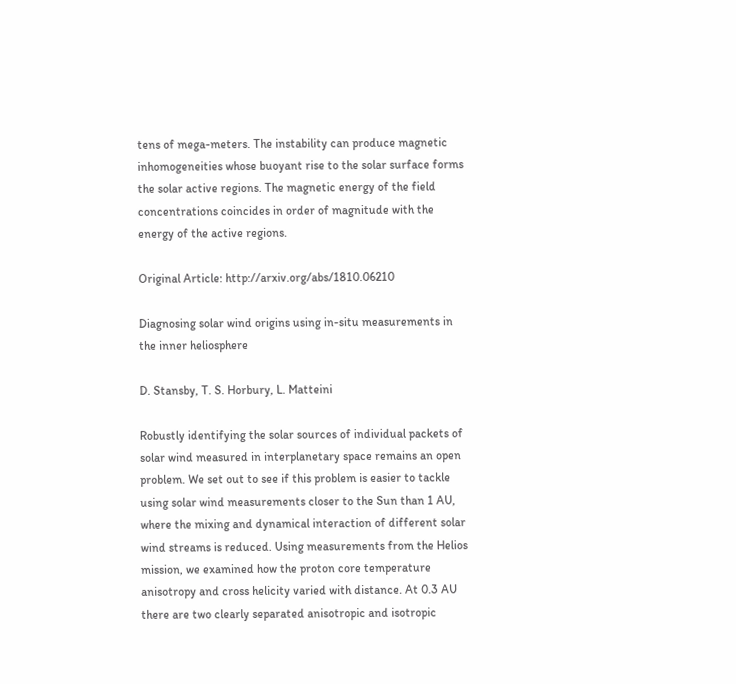tens of mega-meters. The instability can produce magnetic inhomogeneities whose buoyant rise to the solar surface forms the solar active regions. The magnetic energy of the field concentrations coincides in order of magnitude with the energy of the active regions.

Original Article: http://arxiv.org/abs/1810.06210

Diagnosing solar wind origins using in-situ measurements in the inner heliosphere

D. Stansby, T. S. Horbury, L. Matteini

Robustly identifying the solar sources of individual packets of solar wind measured in interplanetary space remains an open problem. We set out to see if this problem is easier to tackle using solar wind measurements closer to the Sun than 1 AU, where the mixing and dynamical interaction of different solar wind streams is reduced. Using measurements from the Helios mission, we examined how the proton core temperature anisotropy and cross helicity varied with distance. At 0.3 AU there are two clearly separated anisotropic and isotropic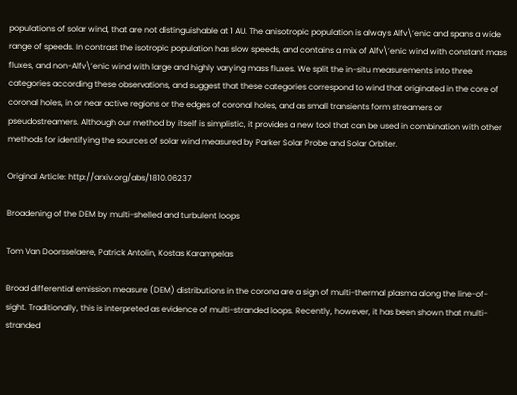populations of solar wind, that are not distinguishable at 1 AU. The anisotropic population is always Alfv\’enic and spans a wide range of speeds. In contrast the isotropic population has slow speeds, and contains a mix of Alfv\’enic wind with constant mass fluxes, and non-Alfv\’enic wind with large and highly varying mass fluxes. We split the in-situ measurements into three categories according these observations, and suggest that these categories correspond to wind that originated in the core of coronal holes, in or near active regions or the edges of coronal holes, and as small transients form streamers or pseudostreamers. Although our method by itself is simplistic, it provides a new tool that can be used in combination with other methods for identifying the sources of solar wind measured by Parker Solar Probe and Solar Orbiter.

Original Article: http://arxiv.org/abs/1810.06237

Broadening of the DEM by multi-shelled and turbulent loops

Tom Van Doorsselaere, Patrick Antolin, Kostas Karampelas

Broad differential emission measure (DEM) distributions in the corona are a sign of multi-thermal plasma along the line-of-sight. Traditionally, this is interpreted as evidence of multi-stranded loops. Recently, however, it has been shown that multi-stranded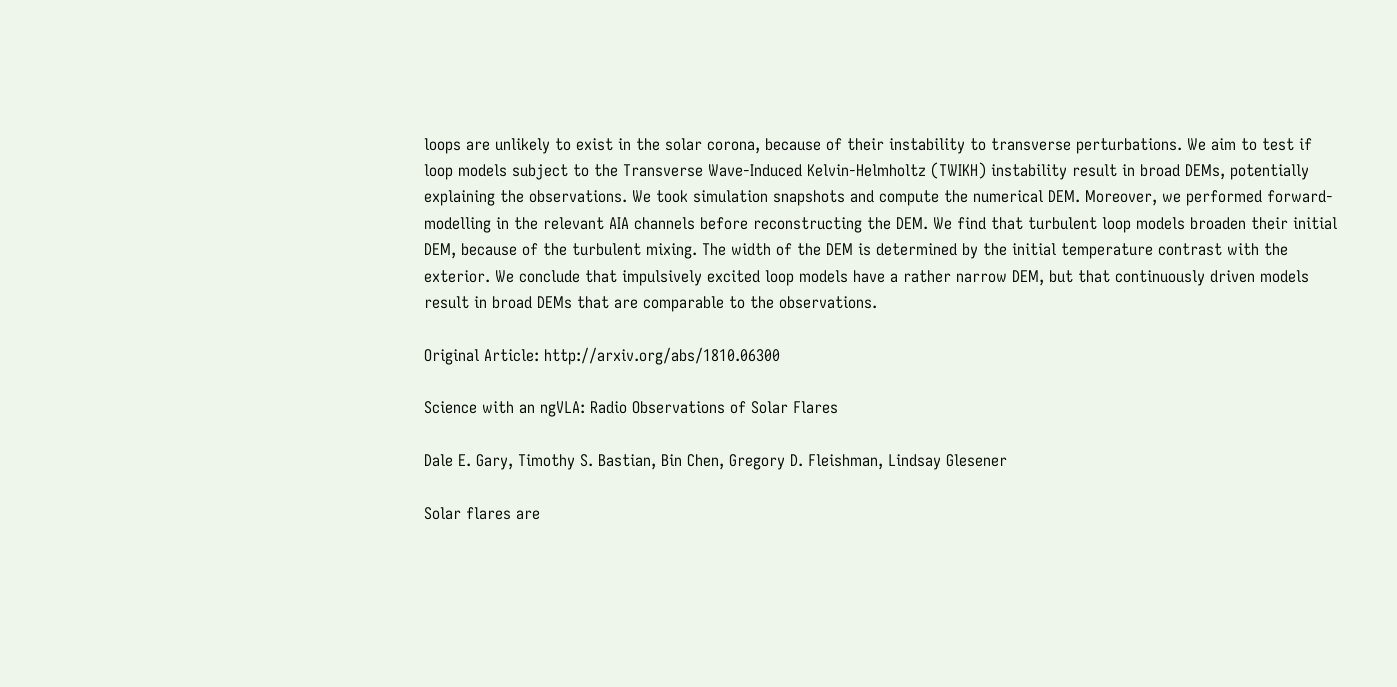loops are unlikely to exist in the solar corona, because of their instability to transverse perturbations. We aim to test if loop models subject to the Transverse Wave-Induced Kelvin-Helmholtz (TWIKH) instability result in broad DEMs, potentially explaining the observations. We took simulation snapshots and compute the numerical DEM. Moreover, we performed forward-modelling in the relevant AIA channels before reconstructing the DEM. We find that turbulent loop models broaden their initial DEM, because of the turbulent mixing. The width of the DEM is determined by the initial temperature contrast with the exterior. We conclude that impulsively excited loop models have a rather narrow DEM, but that continuously driven models result in broad DEMs that are comparable to the observations.

Original Article: http://arxiv.org/abs/1810.06300

Science with an ngVLA: Radio Observations of Solar Flares

Dale E. Gary, Timothy S. Bastian, Bin Chen, Gregory D. Fleishman, Lindsay Glesener

Solar flares are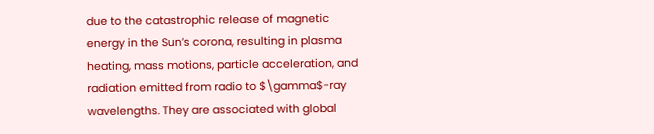due to the catastrophic release of magnetic energy in the Sun’s corona, resulting in plasma heating, mass motions, particle acceleration, and radiation emitted from radio to $\gamma$-ray wavelengths. They are associated with global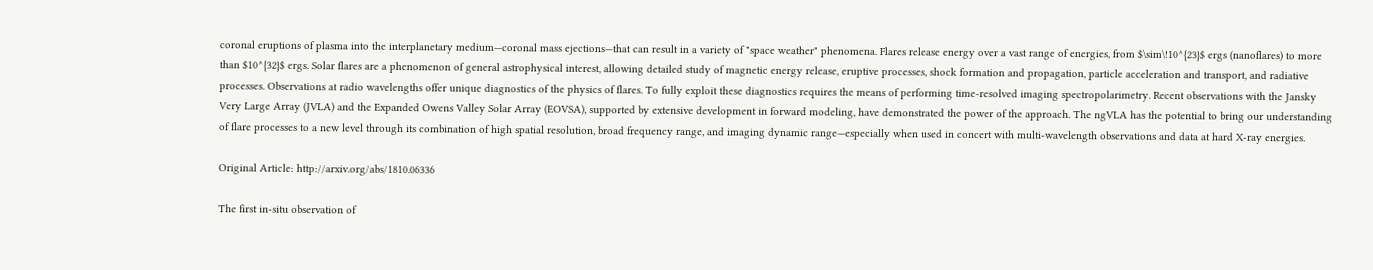coronal eruptions of plasma into the interplanetary medium—coronal mass ejections—that can result in a variety of "space weather" phenomena. Flares release energy over a vast range of energies, from $\sim\!10^{23}$ ergs (nanoflares) to more than $10^{32}$ ergs. Solar flares are a phenomenon of general astrophysical interest, allowing detailed study of magnetic energy release, eruptive processes, shock formation and propagation, particle acceleration and transport, and radiative processes. Observations at radio wavelengths offer unique diagnostics of the physics of flares. To fully exploit these diagnostics requires the means of performing time-resolved imaging spectropolarimetry. Recent observations with the Jansky Very Large Array (JVLA) and the Expanded Owens Valley Solar Array (EOVSA), supported by extensive development in forward modeling, have demonstrated the power of the approach. The ngVLA has the potential to bring our understanding of flare processes to a new level through its combination of high spatial resolution, broad frequency range, and imaging dynamic range—especially when used in concert with multi-wavelength observations and data at hard X-ray energies.

Original Article: http://arxiv.org/abs/1810.06336

The first in-situ observation of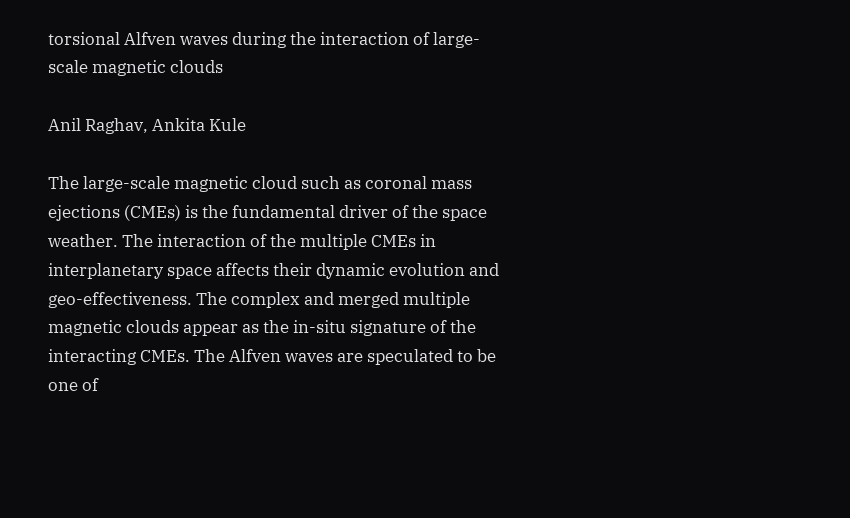torsional Alfven waves during the interaction of large-scale magnetic clouds

Anil Raghav, Ankita Kule

The large-scale magnetic cloud such as coronal mass ejections (CMEs) is the fundamental driver of the space weather. The interaction of the multiple CMEs in interplanetary space affects their dynamic evolution and geo-effectiveness. The complex and merged multiple magnetic clouds appear as the in-situ signature of the interacting CMEs. The Alfven waves are speculated to be one of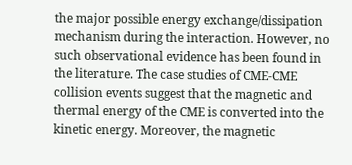the major possible energy exchange/dissipation mechanism during the interaction. However, no such observational evidence has been found in the literature. The case studies of CME-CME collision events suggest that the magnetic and thermal energy of the CME is converted into the kinetic energy. Moreover, the magnetic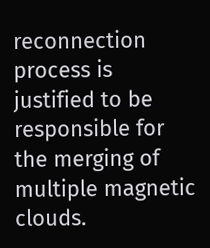reconnection process is justified to be responsible for the merging of multiple magnetic clouds.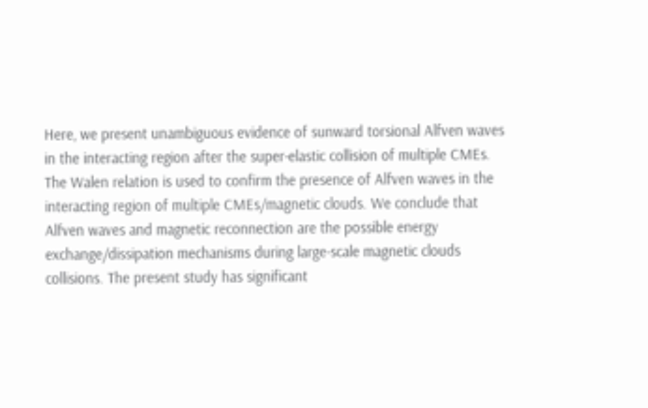Here, we present unambiguous evidence of sunward torsional Alfven waves in the interacting region after the super-elastic collision of multiple CMEs. The Walen relation is used to confirm the presence of Alfven waves in the interacting region of multiple CMEs/magnetic clouds. We conclude that Alfven waves and magnetic reconnection are the possible energy exchange/dissipation mechanisms during large-scale magnetic clouds collisions. The present study has significant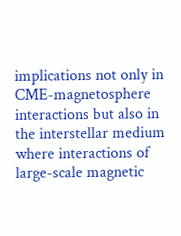implications not only in CME-magnetosphere interactions but also in the interstellar medium where interactions of large-scale magnetic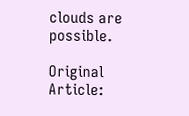clouds are possible.

Original Article: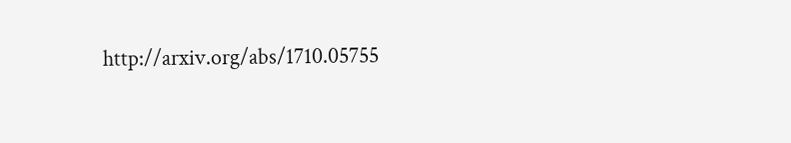http://arxiv.org/abs/1710.05755